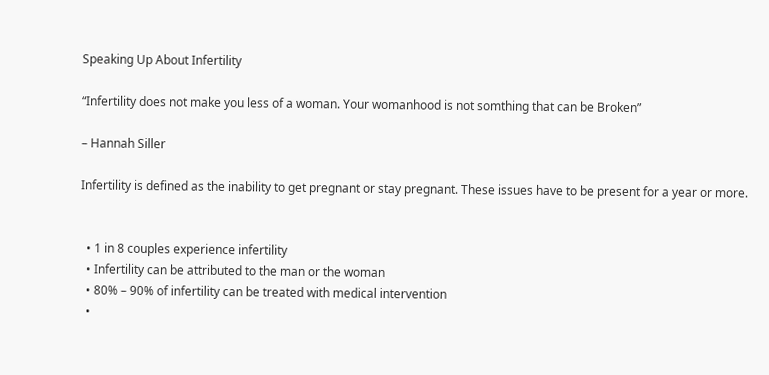Speaking Up About Infertility

“Infertility does not make you less of a woman. Your womanhood is not somthing that can be Broken”

– Hannah Siller

Infertility is defined as the inability to get pregnant or stay pregnant. These issues have to be present for a year or more.


  • 1 in 8 couples experience infertility
  • Infertility can be attributed to the man or the woman
  • 80% – 90% of infertility can be treated with medical intervention
  •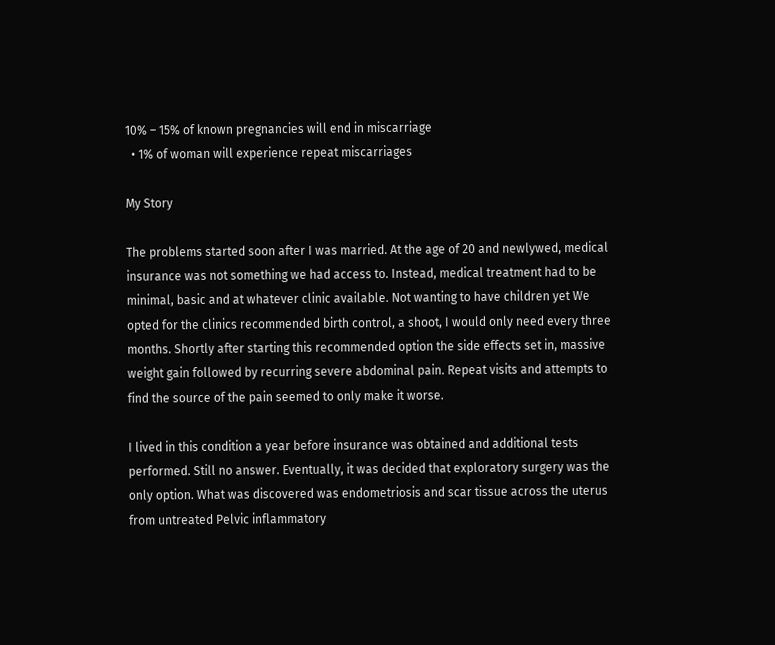10% – 15% of known pregnancies will end in miscarriage
  • 1% of woman will experience repeat miscarriages

My Story

The problems started soon after I was married. At the age of 20 and newlywed, medical insurance was not something we had access to. Instead, medical treatment had to be minimal, basic and at whatever clinic available. Not wanting to have children yet We opted for the clinics recommended birth control, a shoot, I would only need every three months. Shortly after starting this recommended option the side effects set in, massive weight gain followed by recurring severe abdominal pain. Repeat visits and attempts to find the source of the pain seemed to only make it worse.

I lived in this condition a year before insurance was obtained and additional tests performed. Still no answer. Eventually, it was decided that exploratory surgery was the only option. What was discovered was endometriosis and scar tissue across the uterus from untreated Pelvic inflammatory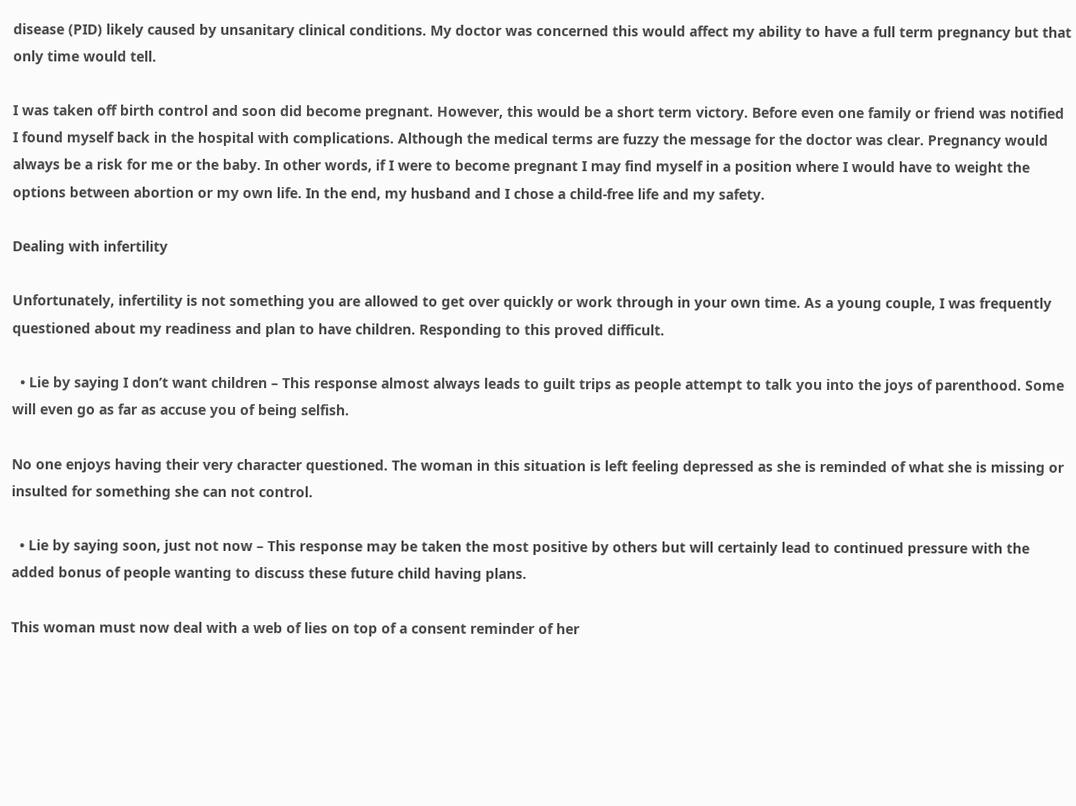disease (PID) likely caused by unsanitary clinical conditions. My doctor was concerned this would affect my ability to have a full term pregnancy but that only time would tell.

I was taken off birth control and soon did become pregnant. However, this would be a short term victory. Before even one family or friend was notified I found myself back in the hospital with complications. Although the medical terms are fuzzy the message for the doctor was clear. Pregnancy would always be a risk for me or the baby. In other words, if I were to become pregnant I may find myself in a position where I would have to weight the options between abortion or my own life. In the end, my husband and I chose a child-free life and my safety.

Dealing with infertility

Unfortunately, infertility is not something you are allowed to get over quickly or work through in your own time. As a young couple, I was frequently questioned about my readiness and plan to have children. Responding to this proved difficult.

  • Lie by saying I don’t want children – This response almost always leads to guilt trips as people attempt to talk you into the joys of parenthood. Some will even go as far as accuse you of being selfish.

No one enjoys having their very character questioned. The woman in this situation is left feeling depressed as she is reminded of what she is missing or insulted for something she can not control.

  • Lie by saying soon, just not now – This response may be taken the most positive by others but will certainly lead to continued pressure with the added bonus of people wanting to discuss these future child having plans.

This woman must now deal with a web of lies on top of a consent reminder of her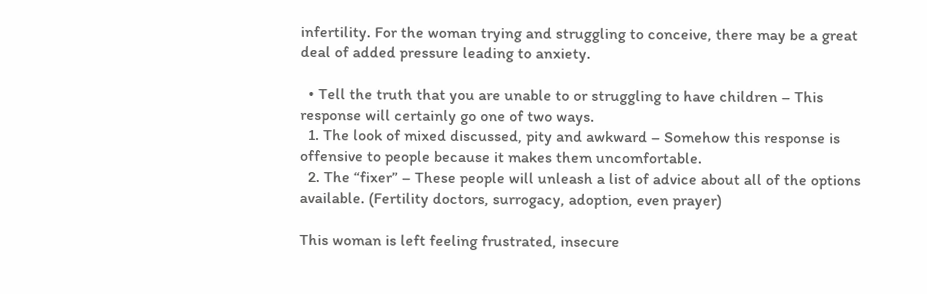infertility. For the woman trying and struggling to conceive, there may be a great deal of added pressure leading to anxiety.

  • Tell the truth that you are unable to or struggling to have children – This response will certainly go one of two ways.
  1. The look of mixed discussed, pity and awkward – Somehow this response is offensive to people because it makes them uncomfortable.
  2. The “fixer” – These people will unleash a list of advice about all of the options available. (Fertility doctors, surrogacy, adoption, even prayer)

This woman is left feeling frustrated, insecure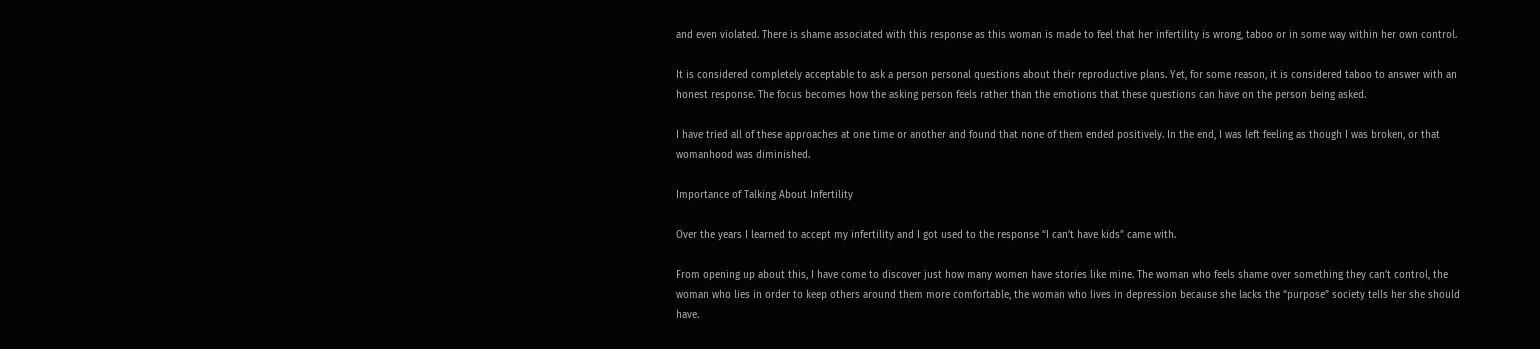and even violated. There is shame associated with this response as this woman is made to feel that her infertility is wrong, taboo or in some way within her own control.

It is considered completely acceptable to ask a person personal questions about their reproductive plans. Yet, for some reason, it is considered taboo to answer with an honest response. The focus becomes how the asking person feels rather than the emotions that these questions can have on the person being asked.

I have tried all of these approaches at one time or another and found that none of them ended positively. In the end, I was left feeling as though I was broken, or that womanhood was diminished.

Importance of Talking About Infertility

Over the years I learned to accept my infertility and I got used to the response “I can’t have kids” came with.

From opening up about this, I have come to discover just how many women have stories like mine. The woman who feels shame over something they can’t control, the woman who lies in order to keep others around them more comfortable, the woman who lives in depression because she lacks the “purpose” society tells her she should have.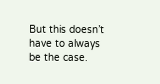But this doesn’t have to always be the case.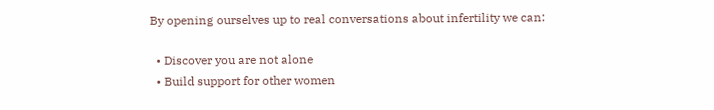By opening ourselves up to real conversations about infertility we can:

  • Discover you are not alone
  • Build support for other women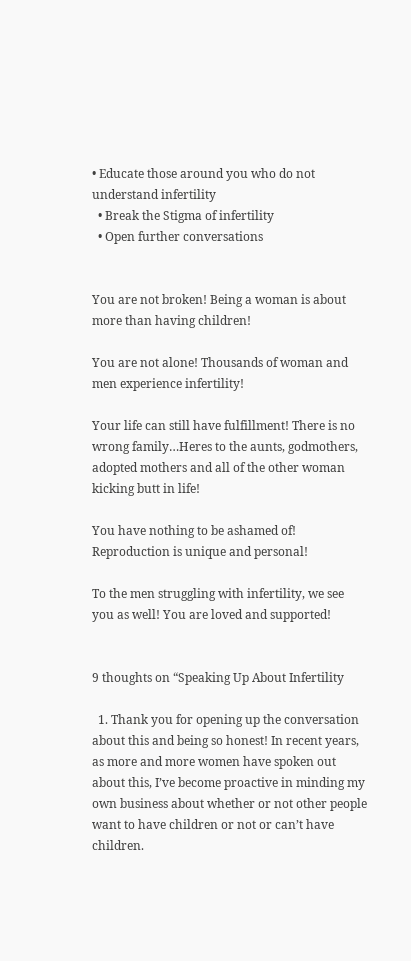• Educate those around you who do not understand infertility
  • Break the Stigma of infertility
  • Open further conversations


You are not broken! Being a woman is about more than having children!

You are not alone! Thousands of woman and men experience infertility!

Your life can still have fulfillment! There is no wrong family…Heres to the aunts, godmothers, adopted mothers and all of the other woman kicking butt in life!

You have nothing to be ashamed of! Reproduction is unique and personal!

To the men struggling with infertility, we see you as well! You are loved and supported!


9 thoughts on “Speaking Up About Infertility

  1. Thank you for opening up the conversation about this and being so honest! In recent years, as more and more women have spoken out about this, I’ve become proactive in minding my own business about whether or not other people want to have children or not or can’t have children.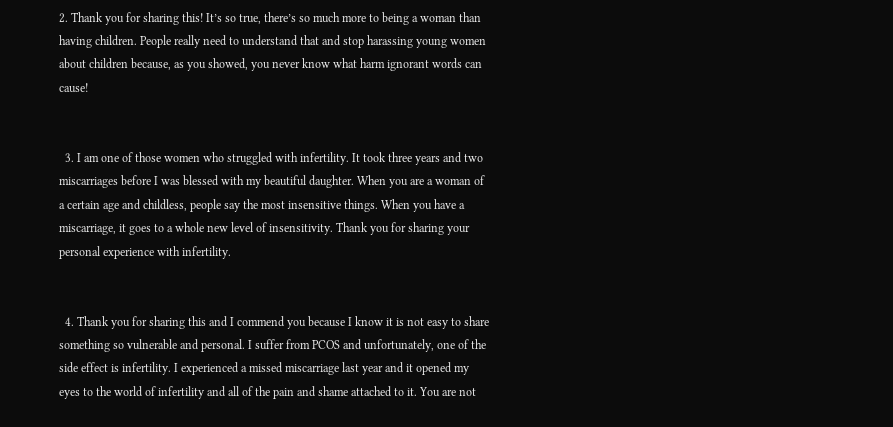2. Thank you for sharing this! It’s so true, there’s so much more to being a woman than having children. People really need to understand that and stop harassing young women about children because, as you showed, you never know what harm ignorant words can cause!


  3. I am one of those women who struggled with infertility. It took three years and two miscarriages before I was blessed with my beautiful daughter. When you are a woman of a certain age and childless, people say the most insensitive things. When you have a miscarriage, it goes to a whole new level of insensitivity. Thank you for sharing your personal experience with infertility.


  4. Thank you for sharing this and I commend you because I know it is not easy to share something so vulnerable and personal. I suffer from PCOS and unfortunately, one of the side effect is infertility. I experienced a missed miscarriage last year and it opened my eyes to the world of infertility and all of the pain and shame attached to it. You are not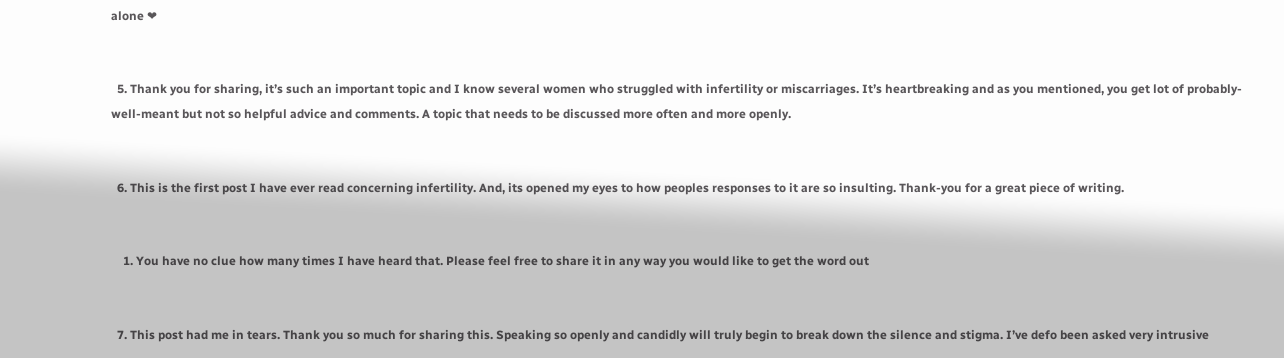alone ❤


  5. Thank you for sharing, it’s such an important topic and I know several women who struggled with infertility or miscarriages. It’s heartbreaking and as you mentioned, you get lot of probably-well-meant but not so helpful advice and comments. A topic that needs to be discussed more often and more openly.


  6. This is the first post I have ever read concerning infertility. And, its opened my eyes to how peoples responses to it are so insulting. Thank-you for a great piece of writing.


    1. You have no clue how many times I have heard that. Please feel free to share it in any way you would like to get the word out


  7. This post had me in tears. Thank you so much for sharing this. Speaking so openly and candidly will truly begin to break down the silence and stigma. I’ve defo been asked very intrusive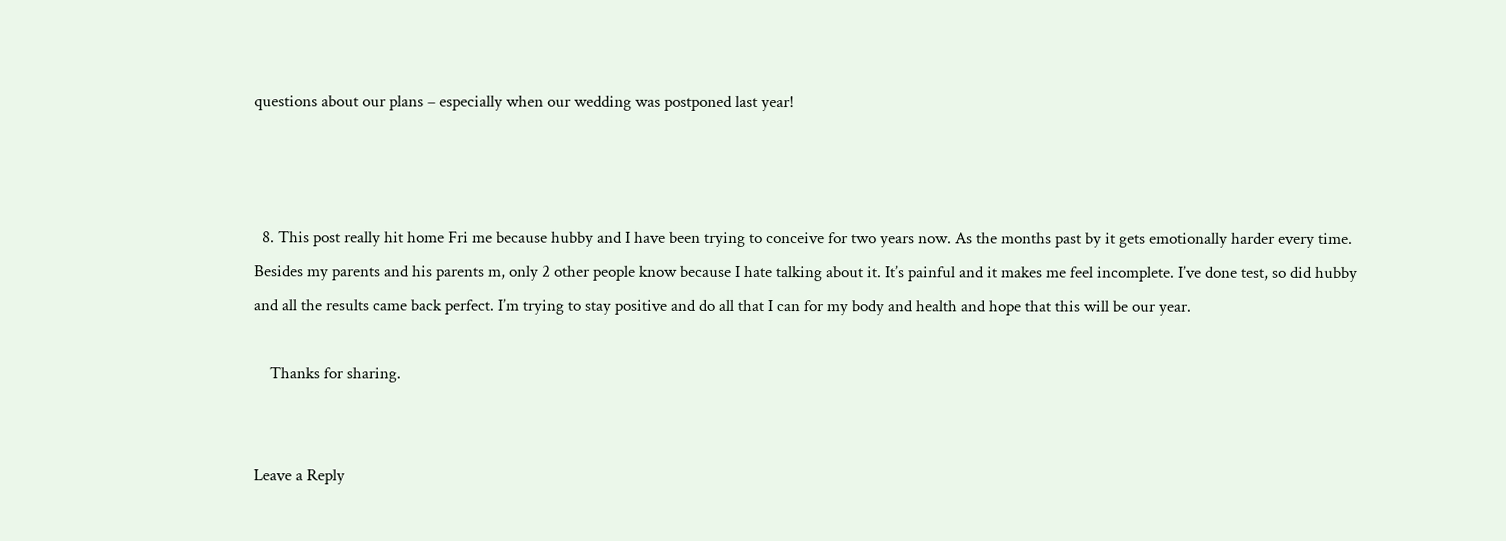questions about our plans – especially when our wedding was postponed last year!



  8. This post really hit home Fri me because hubby and I have been trying to conceive for two years now. As the months past by it gets emotionally harder every time. Besides my parents and his parents m, only 2 other people know because I hate talking about it. It’s painful and it makes me feel incomplete. I’ve done test, so did hubby and all the results came back perfect. I’m trying to stay positive and do all that I can for my body and health and hope that this will be our year.

    Thanks for sharing.


Leave a Reply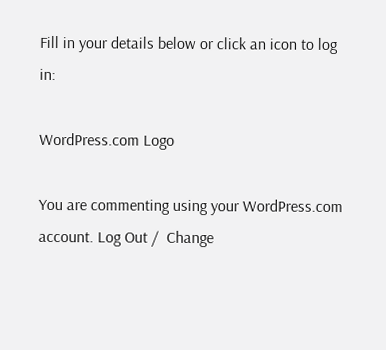Fill in your details below or click an icon to log in:

WordPress.com Logo

You are commenting using your WordPress.com account. Log Out /  Change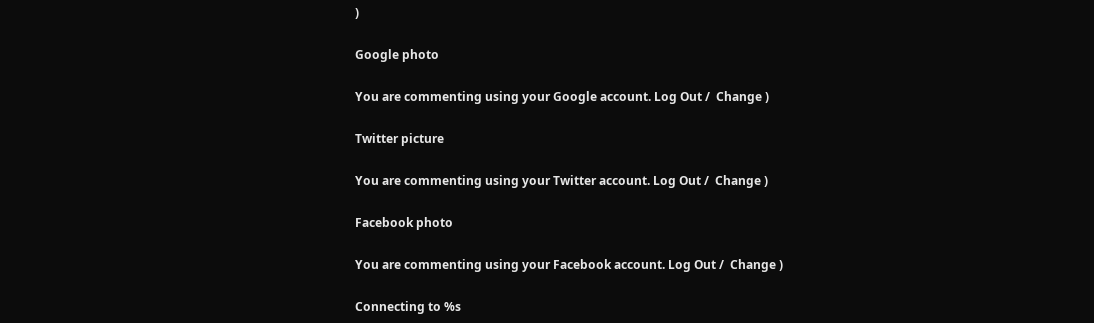)

Google photo

You are commenting using your Google account. Log Out /  Change )

Twitter picture

You are commenting using your Twitter account. Log Out /  Change )

Facebook photo

You are commenting using your Facebook account. Log Out /  Change )

Connecting to %s